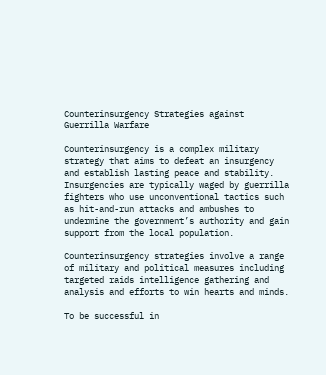Counterinsurgency Strategies against Guerrilla Warfare

Counterinsurgency is a complex military strategy that aims to defeat an insurgency and establish lasting peace and stability. Insurgencies are typically waged by guerrilla fighters who use unconventional tactics such as hit-and-run attacks and ambushes to undermine the government’s authority and gain support from the local population.

Counterinsurgency strategies involve a range of military and political measures including targeted raids intelligence gathering and analysis and efforts to win hearts and minds.

To be successful in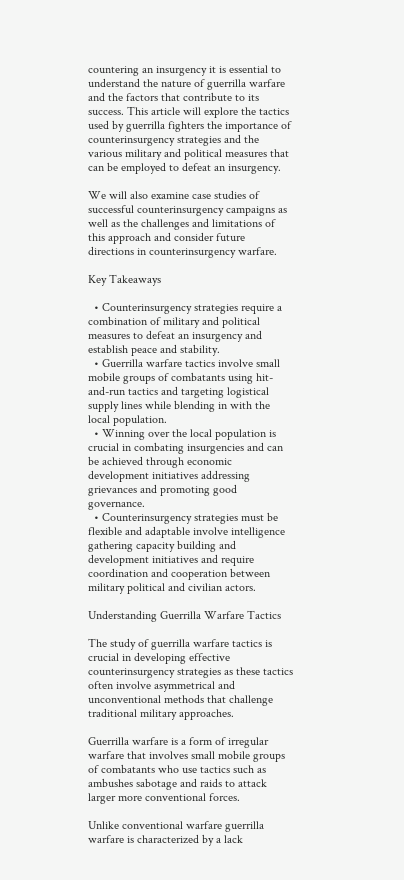countering an insurgency it is essential to understand the nature of guerrilla warfare and the factors that contribute to its success. This article will explore the tactics used by guerrilla fighters the importance of counterinsurgency strategies and the various military and political measures that can be employed to defeat an insurgency.

We will also examine case studies of successful counterinsurgency campaigns as well as the challenges and limitations of this approach and consider future directions in counterinsurgency warfare.

Key Takeaways

  • Counterinsurgency strategies require a combination of military and political measures to defeat an insurgency and establish peace and stability.
  • Guerrilla warfare tactics involve small mobile groups of combatants using hit-and-run tactics and targeting logistical supply lines while blending in with the local population.
  • Winning over the local population is crucial in combating insurgencies and can be achieved through economic development initiatives addressing grievances and promoting good governance.
  • Counterinsurgency strategies must be flexible and adaptable involve intelligence gathering capacity building and development initiatives and require coordination and cooperation between military political and civilian actors.

Understanding Guerrilla Warfare Tactics

The study of guerrilla warfare tactics is crucial in developing effective counterinsurgency strategies as these tactics often involve asymmetrical and unconventional methods that challenge traditional military approaches.

Guerrilla warfare is a form of irregular warfare that involves small mobile groups of combatants who use tactics such as ambushes sabotage and raids to attack larger more conventional forces.

Unlike conventional warfare guerrilla warfare is characterized by a lack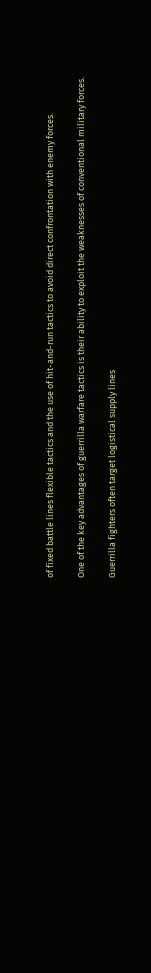of fixed battle lines flexible tactics and the use of hit-and-run tactics to avoid direct confrontation with enemy forces.

One of the key advantages of guerrilla warfare tactics is their ability to exploit the weaknesses of conventional military forces.

Guerrilla fighters often target logistical supply lines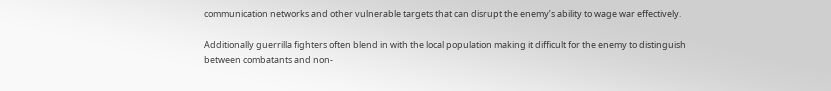communication networks and other vulnerable targets that can disrupt the enemy’s ability to wage war effectively.

Additionally guerrilla fighters often blend in with the local population making it difficult for the enemy to distinguish between combatants and non-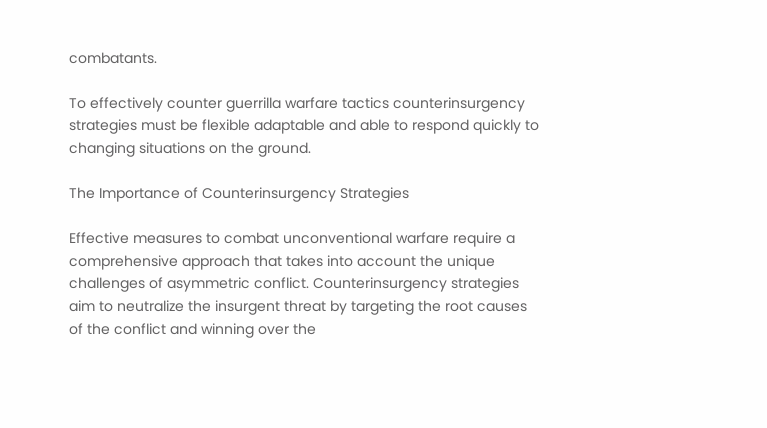combatants.

To effectively counter guerrilla warfare tactics counterinsurgency strategies must be flexible adaptable and able to respond quickly to changing situations on the ground.

The Importance of Counterinsurgency Strategies

Effective measures to combat unconventional warfare require a comprehensive approach that takes into account the unique challenges of asymmetric conflict. Counterinsurgency strategies aim to neutralize the insurgent threat by targeting the root causes of the conflict and winning over the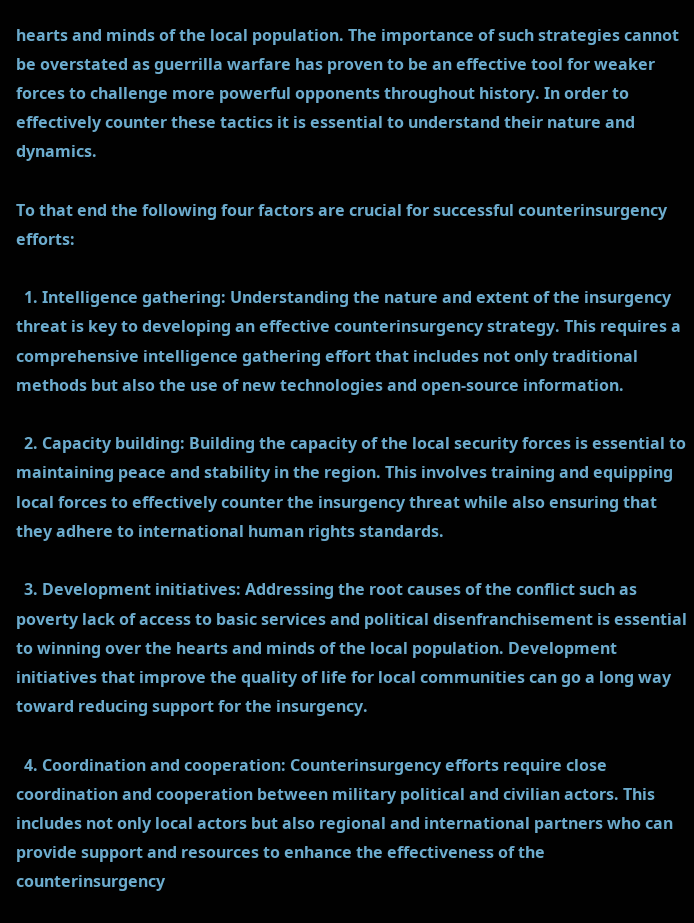hearts and minds of the local population. The importance of such strategies cannot be overstated as guerrilla warfare has proven to be an effective tool for weaker forces to challenge more powerful opponents throughout history. In order to effectively counter these tactics it is essential to understand their nature and dynamics.

To that end the following four factors are crucial for successful counterinsurgency efforts:

  1. Intelligence gathering: Understanding the nature and extent of the insurgency threat is key to developing an effective counterinsurgency strategy. This requires a comprehensive intelligence gathering effort that includes not only traditional methods but also the use of new technologies and open-source information.

  2. Capacity building: Building the capacity of the local security forces is essential to maintaining peace and stability in the region. This involves training and equipping local forces to effectively counter the insurgency threat while also ensuring that they adhere to international human rights standards.

  3. Development initiatives: Addressing the root causes of the conflict such as poverty lack of access to basic services and political disenfranchisement is essential to winning over the hearts and minds of the local population. Development initiatives that improve the quality of life for local communities can go a long way toward reducing support for the insurgency.

  4. Coordination and cooperation: Counterinsurgency efforts require close coordination and cooperation between military political and civilian actors. This includes not only local actors but also regional and international partners who can provide support and resources to enhance the effectiveness of the counterinsurgency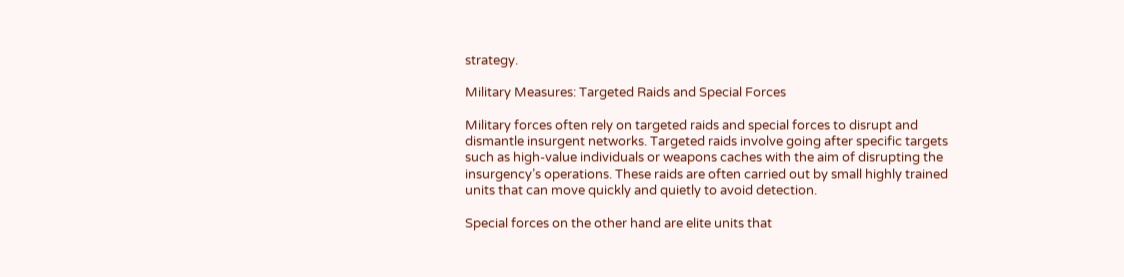strategy.

Military Measures: Targeted Raids and Special Forces

Military forces often rely on targeted raids and special forces to disrupt and dismantle insurgent networks. Targeted raids involve going after specific targets such as high-value individuals or weapons caches with the aim of disrupting the insurgency’s operations. These raids are often carried out by small highly trained units that can move quickly and quietly to avoid detection.

Special forces on the other hand are elite units that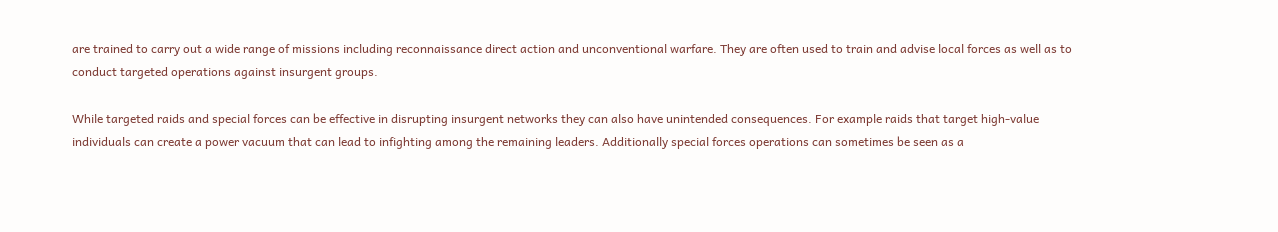are trained to carry out a wide range of missions including reconnaissance direct action and unconventional warfare. They are often used to train and advise local forces as well as to conduct targeted operations against insurgent groups.

While targeted raids and special forces can be effective in disrupting insurgent networks they can also have unintended consequences. For example raids that target high-value individuals can create a power vacuum that can lead to infighting among the remaining leaders. Additionally special forces operations can sometimes be seen as a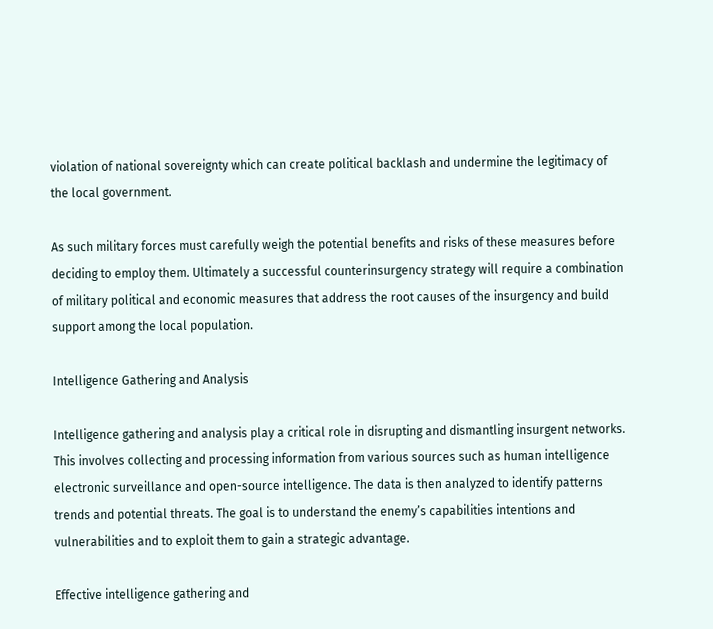violation of national sovereignty which can create political backlash and undermine the legitimacy of the local government.

As such military forces must carefully weigh the potential benefits and risks of these measures before deciding to employ them. Ultimately a successful counterinsurgency strategy will require a combination of military political and economic measures that address the root causes of the insurgency and build support among the local population.

Intelligence Gathering and Analysis

Intelligence gathering and analysis play a critical role in disrupting and dismantling insurgent networks. This involves collecting and processing information from various sources such as human intelligence electronic surveillance and open-source intelligence. The data is then analyzed to identify patterns trends and potential threats. The goal is to understand the enemy’s capabilities intentions and vulnerabilities and to exploit them to gain a strategic advantage.

Effective intelligence gathering and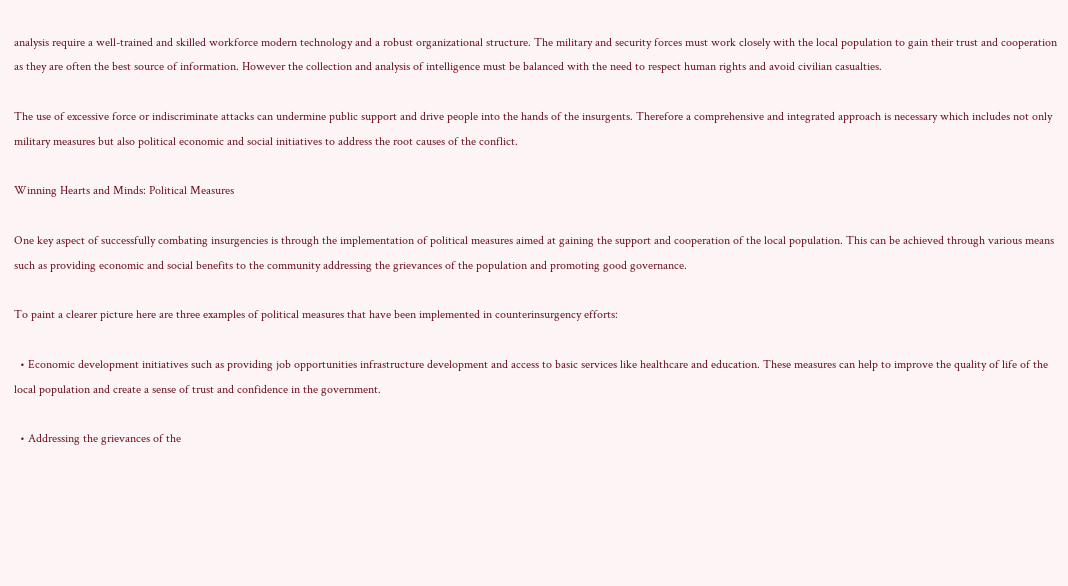analysis require a well-trained and skilled workforce modern technology and a robust organizational structure. The military and security forces must work closely with the local population to gain their trust and cooperation as they are often the best source of information. However the collection and analysis of intelligence must be balanced with the need to respect human rights and avoid civilian casualties.

The use of excessive force or indiscriminate attacks can undermine public support and drive people into the hands of the insurgents. Therefore a comprehensive and integrated approach is necessary which includes not only military measures but also political economic and social initiatives to address the root causes of the conflict.

Winning Hearts and Minds: Political Measures

One key aspect of successfully combating insurgencies is through the implementation of political measures aimed at gaining the support and cooperation of the local population. This can be achieved through various means such as providing economic and social benefits to the community addressing the grievances of the population and promoting good governance.

To paint a clearer picture here are three examples of political measures that have been implemented in counterinsurgency efforts:

  • Economic development initiatives such as providing job opportunities infrastructure development and access to basic services like healthcare and education. These measures can help to improve the quality of life of the local population and create a sense of trust and confidence in the government.

  • Addressing the grievances of the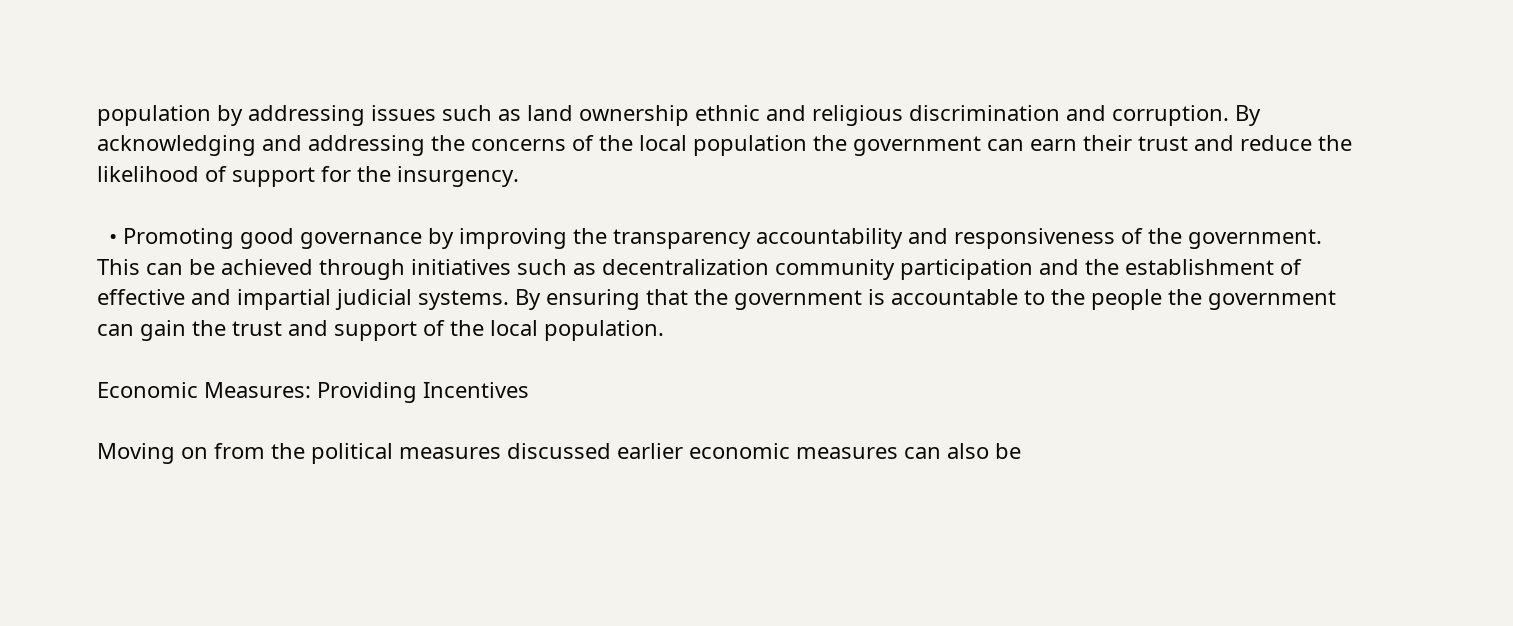population by addressing issues such as land ownership ethnic and religious discrimination and corruption. By acknowledging and addressing the concerns of the local population the government can earn their trust and reduce the likelihood of support for the insurgency.

  • Promoting good governance by improving the transparency accountability and responsiveness of the government. This can be achieved through initiatives such as decentralization community participation and the establishment of effective and impartial judicial systems. By ensuring that the government is accountable to the people the government can gain the trust and support of the local population.

Economic Measures: Providing Incentives

Moving on from the political measures discussed earlier economic measures can also be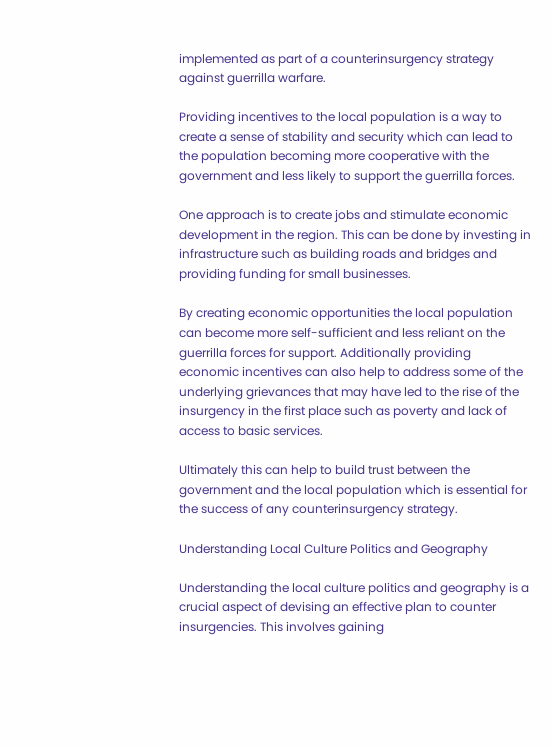implemented as part of a counterinsurgency strategy against guerrilla warfare.

Providing incentives to the local population is a way to create a sense of stability and security which can lead to the population becoming more cooperative with the government and less likely to support the guerrilla forces.

One approach is to create jobs and stimulate economic development in the region. This can be done by investing in infrastructure such as building roads and bridges and providing funding for small businesses.

By creating economic opportunities the local population can become more self-sufficient and less reliant on the guerrilla forces for support. Additionally providing economic incentives can also help to address some of the underlying grievances that may have led to the rise of the insurgency in the first place such as poverty and lack of access to basic services.

Ultimately this can help to build trust between the government and the local population which is essential for the success of any counterinsurgency strategy.

Understanding Local Culture Politics and Geography

Understanding the local culture politics and geography is a crucial aspect of devising an effective plan to counter insurgencies. This involves gaining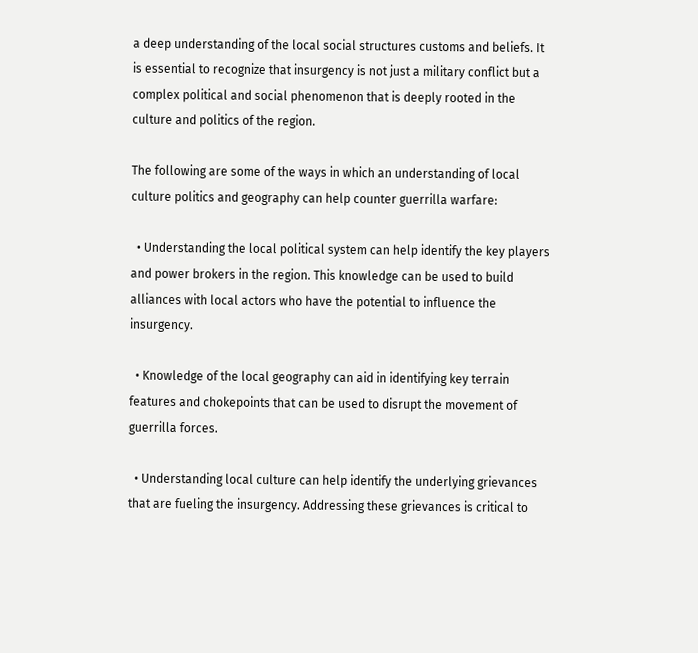a deep understanding of the local social structures customs and beliefs. It is essential to recognize that insurgency is not just a military conflict but a complex political and social phenomenon that is deeply rooted in the culture and politics of the region.

The following are some of the ways in which an understanding of local culture politics and geography can help counter guerrilla warfare:

  • Understanding the local political system can help identify the key players and power brokers in the region. This knowledge can be used to build alliances with local actors who have the potential to influence the insurgency.

  • Knowledge of the local geography can aid in identifying key terrain features and chokepoints that can be used to disrupt the movement of guerrilla forces.

  • Understanding local culture can help identify the underlying grievances that are fueling the insurgency. Addressing these grievances is critical to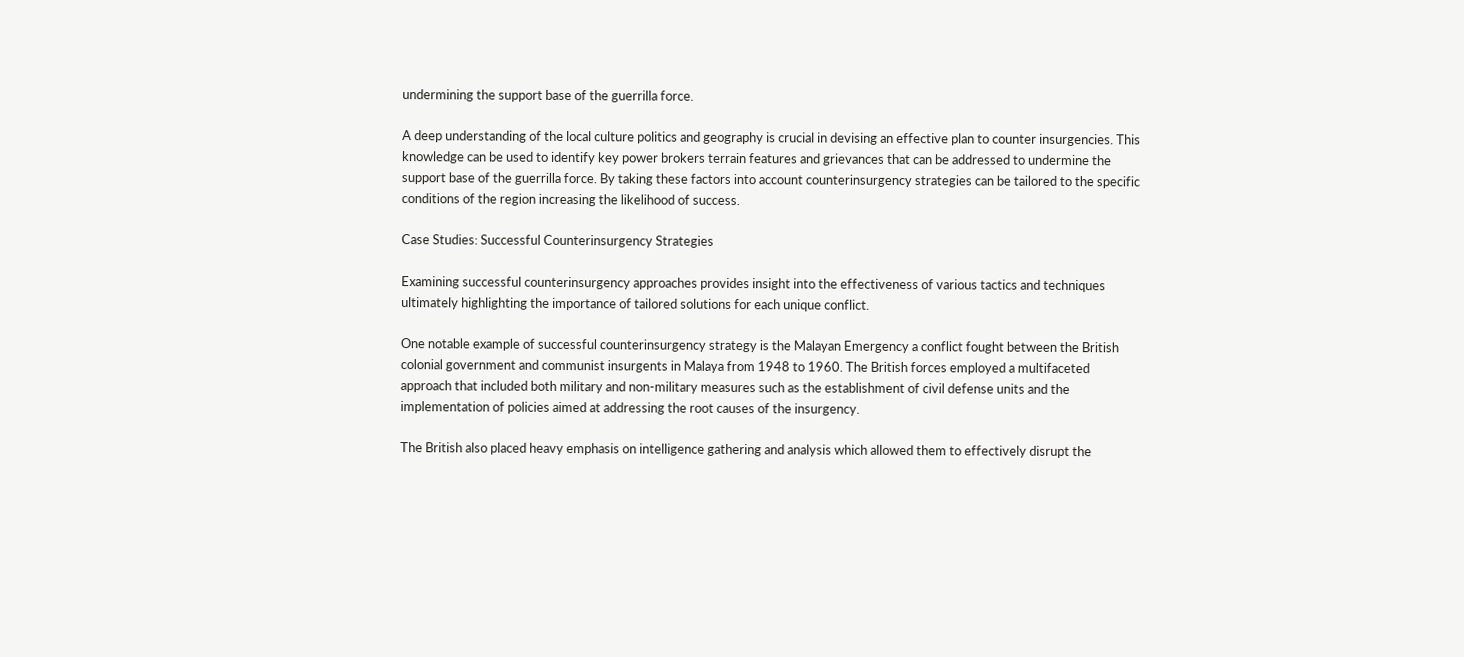undermining the support base of the guerrilla force.

A deep understanding of the local culture politics and geography is crucial in devising an effective plan to counter insurgencies. This knowledge can be used to identify key power brokers terrain features and grievances that can be addressed to undermine the support base of the guerrilla force. By taking these factors into account counterinsurgency strategies can be tailored to the specific conditions of the region increasing the likelihood of success.

Case Studies: Successful Counterinsurgency Strategies

Examining successful counterinsurgency approaches provides insight into the effectiveness of various tactics and techniques ultimately highlighting the importance of tailored solutions for each unique conflict.

One notable example of successful counterinsurgency strategy is the Malayan Emergency a conflict fought between the British colonial government and communist insurgents in Malaya from 1948 to 1960. The British forces employed a multifaceted approach that included both military and non-military measures such as the establishment of civil defense units and the implementation of policies aimed at addressing the root causes of the insurgency.

The British also placed heavy emphasis on intelligence gathering and analysis which allowed them to effectively disrupt the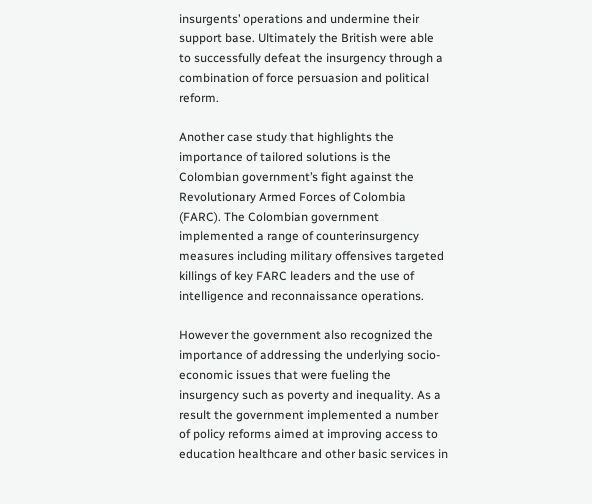insurgents’ operations and undermine their support base. Ultimately the British were able to successfully defeat the insurgency through a combination of force persuasion and political reform.

Another case study that highlights the importance of tailored solutions is the Colombian government’s fight against the Revolutionary Armed Forces of Colombia (FARC). The Colombian government implemented a range of counterinsurgency measures including military offensives targeted killings of key FARC leaders and the use of intelligence and reconnaissance operations.

However the government also recognized the importance of addressing the underlying socio-economic issues that were fueling the insurgency such as poverty and inequality. As a result the government implemented a number of policy reforms aimed at improving access to education healthcare and other basic services in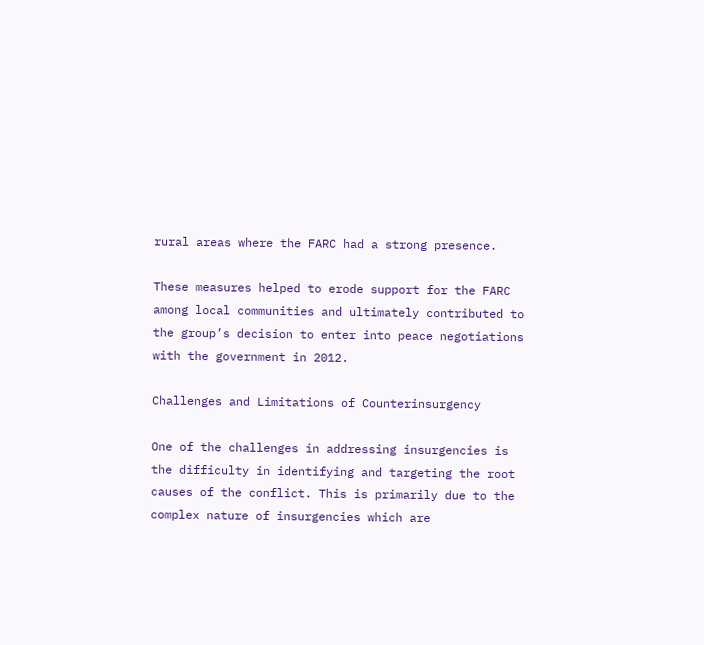rural areas where the FARC had a strong presence.

These measures helped to erode support for the FARC among local communities and ultimately contributed to the group’s decision to enter into peace negotiations with the government in 2012.

Challenges and Limitations of Counterinsurgency

One of the challenges in addressing insurgencies is the difficulty in identifying and targeting the root causes of the conflict. This is primarily due to the complex nature of insurgencies which are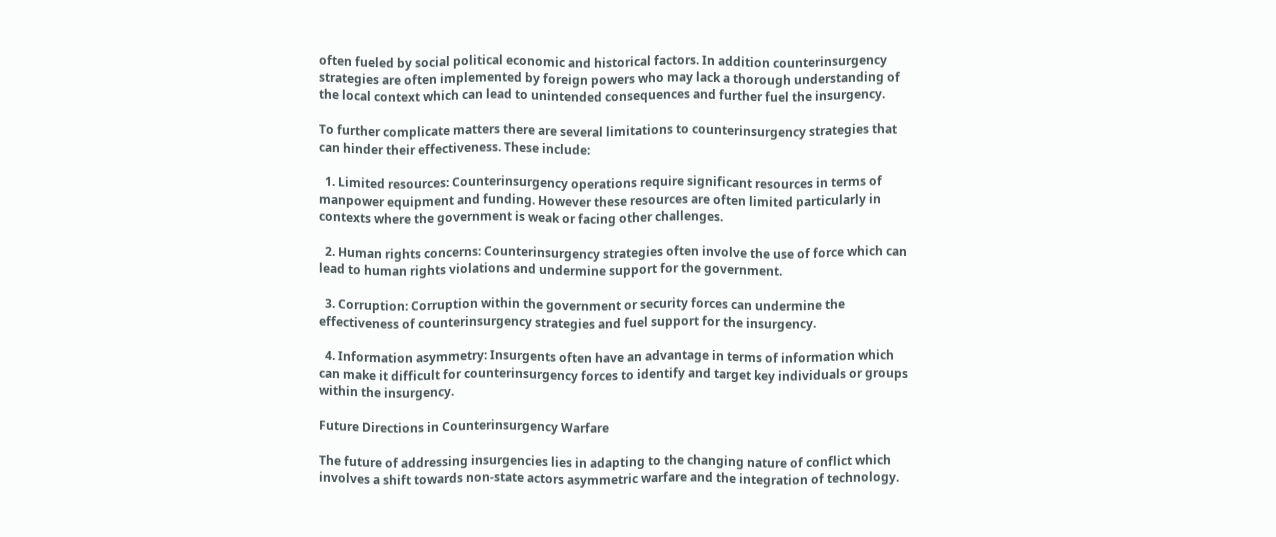often fueled by social political economic and historical factors. In addition counterinsurgency strategies are often implemented by foreign powers who may lack a thorough understanding of the local context which can lead to unintended consequences and further fuel the insurgency.

To further complicate matters there are several limitations to counterinsurgency strategies that can hinder their effectiveness. These include:

  1. Limited resources: Counterinsurgency operations require significant resources in terms of manpower equipment and funding. However these resources are often limited particularly in contexts where the government is weak or facing other challenges.

  2. Human rights concerns: Counterinsurgency strategies often involve the use of force which can lead to human rights violations and undermine support for the government.

  3. Corruption: Corruption within the government or security forces can undermine the effectiveness of counterinsurgency strategies and fuel support for the insurgency.

  4. Information asymmetry: Insurgents often have an advantage in terms of information which can make it difficult for counterinsurgency forces to identify and target key individuals or groups within the insurgency.

Future Directions in Counterinsurgency Warfare

The future of addressing insurgencies lies in adapting to the changing nature of conflict which involves a shift towards non-state actors asymmetric warfare and the integration of technology.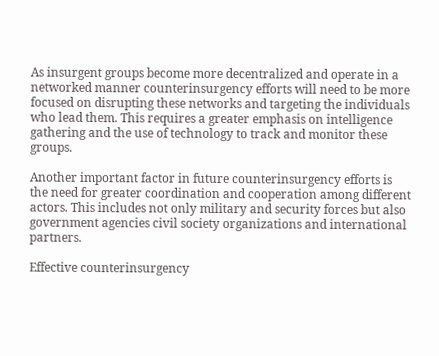As insurgent groups become more decentralized and operate in a networked manner counterinsurgency efforts will need to be more focused on disrupting these networks and targeting the individuals who lead them. This requires a greater emphasis on intelligence gathering and the use of technology to track and monitor these groups.

Another important factor in future counterinsurgency efforts is the need for greater coordination and cooperation among different actors. This includes not only military and security forces but also government agencies civil society organizations and international partners.

Effective counterinsurgency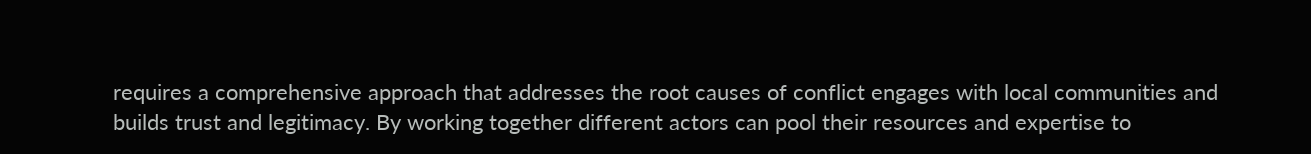requires a comprehensive approach that addresses the root causes of conflict engages with local communities and builds trust and legitimacy. By working together different actors can pool their resources and expertise to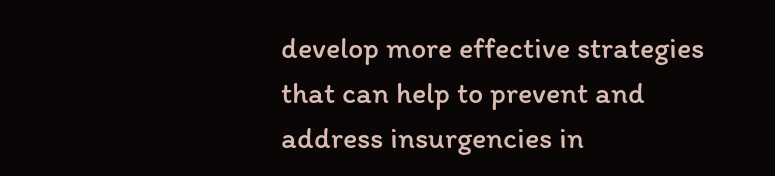develop more effective strategies that can help to prevent and address insurgencies in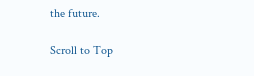the future.

Scroll to Top